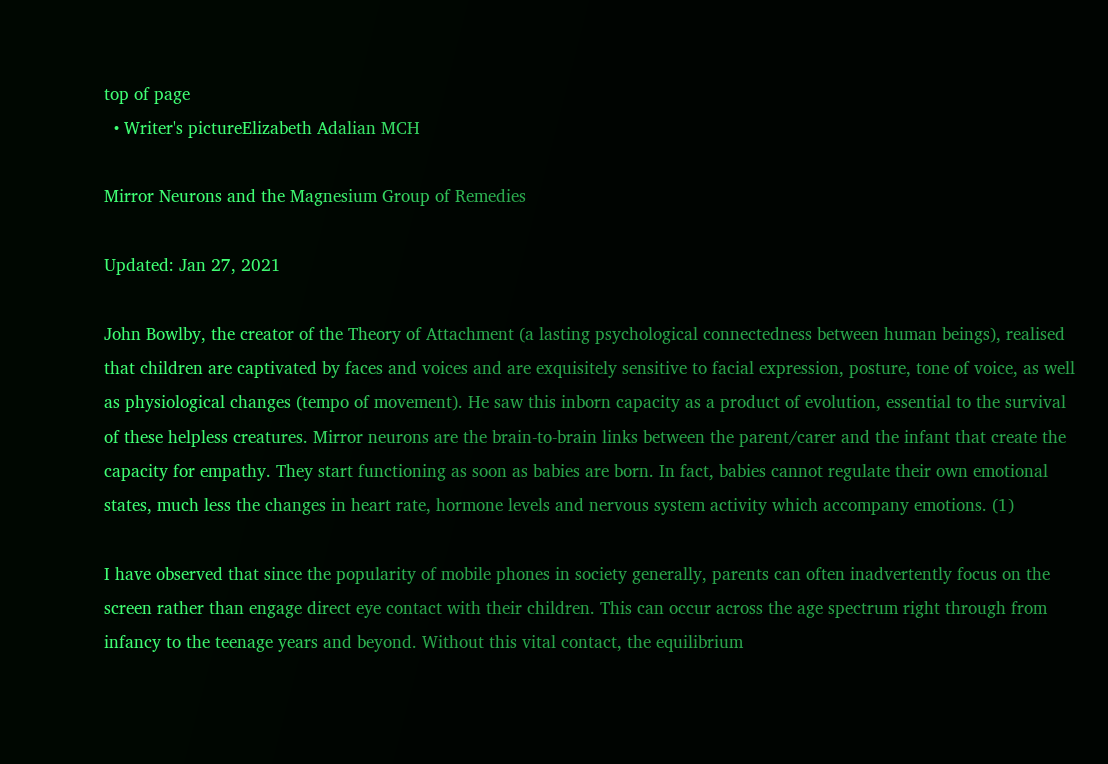top of page
  • Writer's pictureElizabeth Adalian MCH

Mirror Neurons and the Magnesium Group of Remedies

Updated: Jan 27, 2021

John Bowlby, the creator of the Theory of Attachment (a lasting psychological connectedness between human beings), realised that children are captivated by faces and voices and are exquisitely sensitive to facial expression, posture, tone of voice, as well as physiological changes (tempo of movement). He saw this inborn capacity as a product of evolution, essential to the survival of these helpless creatures. Mirror neurons are the brain-to-brain links between the parent/carer and the infant that create the capacity for empathy. They start functioning as soon as babies are born. In fact, babies cannot regulate their own emotional states, much less the changes in heart rate, hormone levels and nervous system activity which accompany emotions. (1)

I have observed that since the popularity of mobile phones in society generally, parents can often inadvertently focus on the screen rather than engage direct eye contact with their children. This can occur across the age spectrum right through from infancy to the teenage years and beyond. Without this vital contact, the equilibrium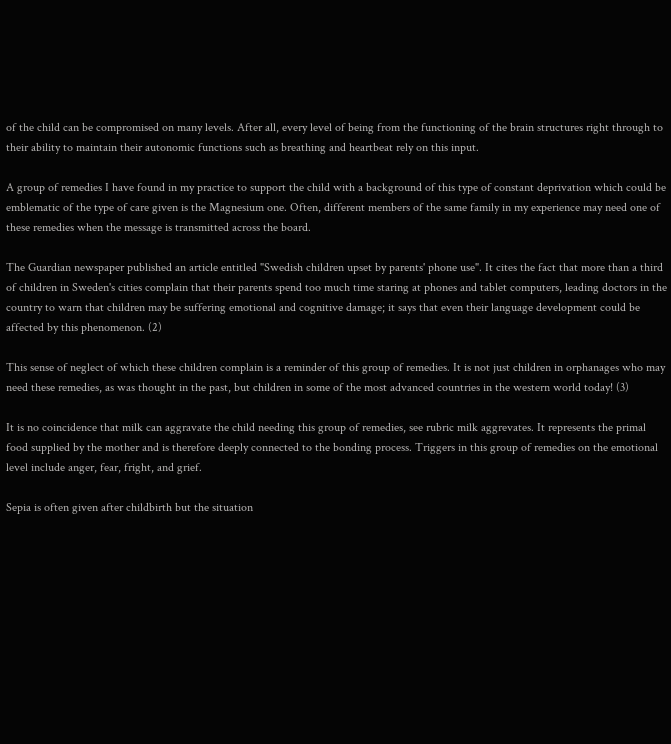of the child can be compromised on many levels. After all, every level of being from the functioning of the brain structures right through to their ability to maintain their autonomic functions such as breathing and heartbeat rely on this input.

A group of remedies I have found in my practice to support the child with a background of this type of constant deprivation which could be emblematic of the type of care given is the Magnesium one. Often, different members of the same family in my experience may need one of these remedies when the message is transmitted across the board.

The Guardian newspaper published an article entitled "Swedish children upset by parents' phone use". It cites the fact that more than a third of children in Sweden's cities complain that their parents spend too much time staring at phones and tablet computers, leading doctors in the country to warn that children may be suffering emotional and cognitive damage; it says that even their language development could be affected by this phenomenon. (2)

This sense of neglect of which these children complain is a reminder of this group of remedies. It is not just children in orphanages who may need these remedies, as was thought in the past, but children in some of the most advanced countries in the western world today! (3)

It is no coincidence that milk can aggravate the child needing this group of remedies, see rubric milk aggrevates. It represents the primal food supplied by the mother and is therefore deeply connected to the bonding process. Triggers in this group of remedies on the emotional level include anger, fear, fright, and grief.

Sepia is often given after childbirth but the situation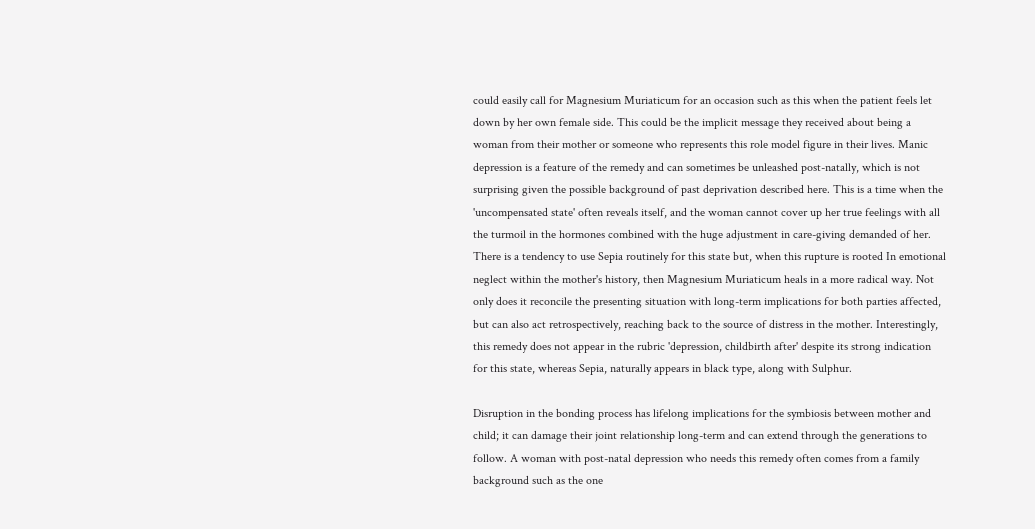could easily call for Magnesium Muriaticum for an occasion such as this when the patient feels let down by her own female side. This could be the implicit message they received about being a woman from their mother or someone who represents this role model figure in their lives. Manic depression is a feature of the remedy and can sometimes be unleashed post-natally, which is not surprising given the possible background of past deprivation described here. This is a time when the 'uncompensated state' often reveals itself, and the woman cannot cover up her true feelings with all the turmoil in the hormones combined with the huge adjustment in care-giving demanded of her. There is a tendency to use Sepia routinely for this state but, when this rupture is rooted In emotional neglect within the mother's history, then Magnesium Muriaticum heals in a more radical way. Not only does it reconcile the presenting situation with long-term implications for both parties affected, but can also act retrospectively, reaching back to the source of distress in the mother. Interestingly, this remedy does not appear in the rubric 'depression, childbirth after' despite its strong indication for this state, whereas Sepia, naturally appears in black type, along with Sulphur.

Disruption in the bonding process has lifelong implications for the symbiosis between mother and child; it can damage their joint relationship long-term and can extend through the generations to follow. A woman with post-natal depression who needs this remedy often comes from a family background such as the one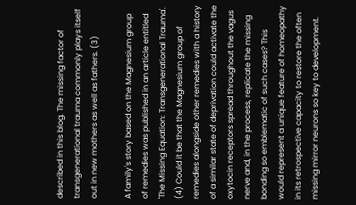described in this blog. The missing factor of transgenerational trauma commonly plays itself out in new mothers as well as fathers. (3)

A family's story based on the Magnesium group of remedies was published in an article entitled 'The Missing Equation: Transgenerational Trauma'. (4) Could it be that the Magnesium group of remedies alongside other remedies with a history of a similar state of deprivation could activate the oxytocin receptors spread throughout the vagus nerve and, in the process, replicate the missing bonding so emblematic of such cases? This would represent a unique feature of homeopathy in its retrospective capacity to restore the often missing mirror neurons so key to development.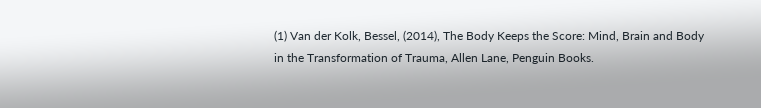(1) Van der Kolk, Bessel, (2014), The Body Keeps the Score: Mind, Brain and Body in the Transformation of Trauma, Allen Lane, Penguin Books.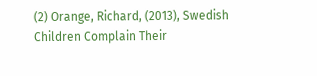(2) Orange, Richard, (2013), Swedish Children Complain Their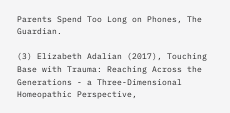Parents Spend Too Long on Phones, The Guardian.

(3) Elizabeth Adalian (2017), Touching Base with Trauma: Reaching Across the Generations - a Three-Dimensional Homeopathic Perspective,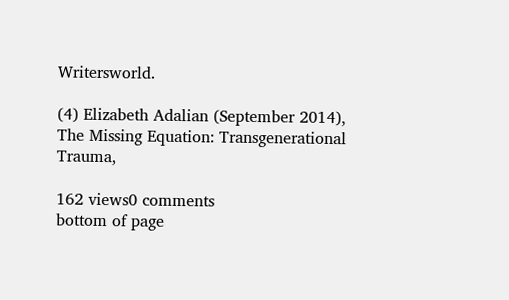Writersworld.

(4) Elizabeth Adalian (September 2014), The Missing Equation: Transgenerational Trauma,

162 views0 comments
bottom of page